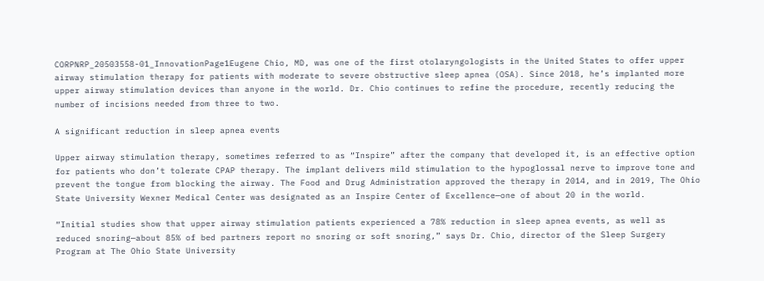CORPNRP_20503558-01_InnovationPage1Eugene Chio, MD, was one of the first otolaryngologists in the United States to offer upper airway stimulation therapy for patients with moderate to severe obstructive sleep apnea (OSA). Since 2018, he’s implanted more upper airway stimulation devices than anyone in the world. Dr. Chio continues to refine the procedure, recently reducing the number of incisions needed from three to two.

A significant reduction in sleep apnea events

Upper airway stimulation therapy, sometimes referred to as “Inspire” after the company that developed it, is an effective option for patients who don’t tolerate CPAP therapy. The implant delivers mild stimulation to the hypoglossal nerve to improve tone and prevent the tongue from blocking the airway. The Food and Drug Administration approved the therapy in 2014, and in 2019, The Ohio State University Wexner Medical Center was designated as an Inspire Center of Excellence—one of about 20 in the world.

“Initial studies show that upper airway stimulation patients experienced a 78% reduction in sleep apnea events, as well as reduced snoring—about 85% of bed partners report no snoring or soft snoring,” says Dr. Chio, director of the Sleep Surgery Program at The Ohio State University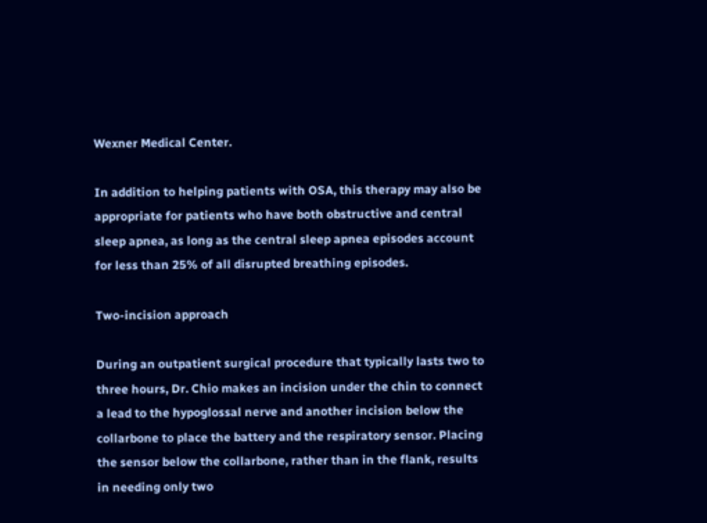Wexner Medical Center.

In addition to helping patients with OSA, this therapy may also be appropriate for patients who have both obstructive and central sleep apnea, as long as the central sleep apnea episodes account for less than 25% of all disrupted breathing episodes.

Two-incision approach

During an outpatient surgical procedure that typically lasts two to three hours, Dr. Chio makes an incision under the chin to connect a lead to the hypoglossal nerve and another incision below the collarbone to place the battery and the respiratory sensor. Placing the sensor below the collarbone, rather than in the flank, results in needing only two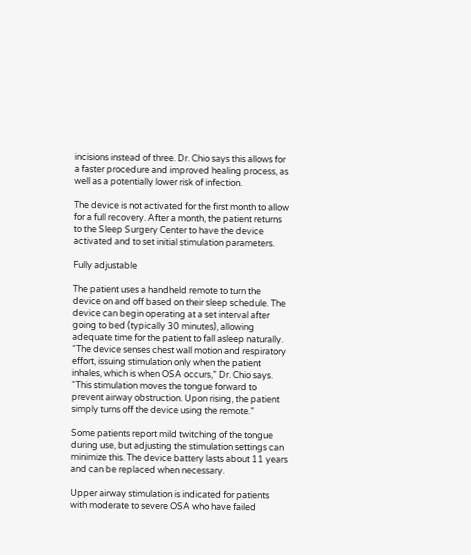incisions instead of three. Dr. Chio says this allows for a faster procedure and improved healing process, as well as a potentially lower risk of infection.

The device is not activated for the first month to allow for a full recovery. After a month, the patient returns to the Sleep Surgery Center to have the device activated and to set initial stimulation parameters.

Fully adjustable

The patient uses a handheld remote to turn the device on and off based on their sleep schedule. The device can begin operating at a set interval after going to bed (typically 30 minutes), allowing adequate time for the patient to fall asleep naturally. “The device senses chest wall motion and respiratory effort, issuing stimulation only when the patient inhales, which is when OSA occurs,” Dr. Chio says. “This stimulation moves the tongue forward to prevent airway obstruction. Upon rising, the patient simply turns off the device using the remote.”

Some patients report mild twitching of the tongue during use, but adjusting the stimulation settings can minimize this. The device battery lasts about 11 years and can be replaced when necessary.

Upper airway stimulation is indicated for patients with moderate to severe OSA who have failed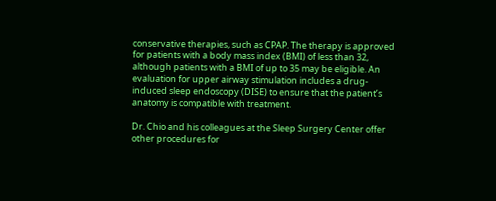conservative therapies, such as CPAP. The therapy is approved for patients with a body mass index (BMI) of less than 32, although patients with a BMI of up to 35 may be eligible. An evaluation for upper airway stimulation includes a drug-induced sleep endoscopy (DISE) to ensure that the patient’s anatomy is compatible with treatment.

Dr. Chio and his colleagues at the Sleep Surgery Center offer other procedures for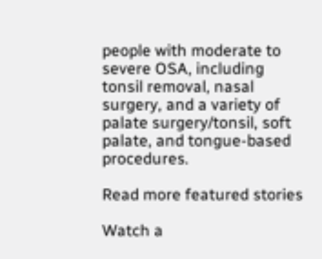people with moderate to severe OSA, including tonsil removal, nasal surgery, and a variety of palate surgery/tonsil, soft palate, and tongue-based procedures.

Read more featured stories

Watch a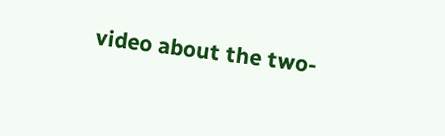video about the two-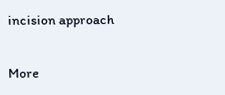incision approach

More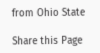from Ohio State

Share this Page